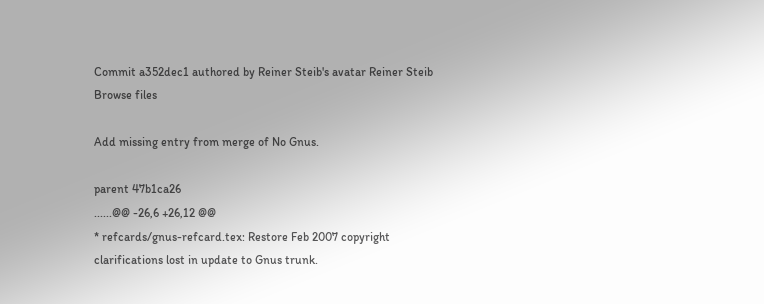Commit a352dec1 authored by Reiner Steib's avatar Reiner Steib
Browse files

Add missing entry from merge of No Gnus.

parent 47b1ca26
......@@ -26,6 +26,12 @@
* refcards/gnus-refcard.tex: Restore Feb 2007 copyright
clarifications lost in update to Gnus trunk.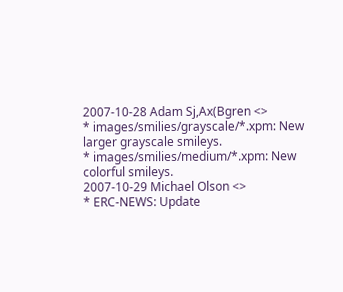2007-10-28 Adam Sj,Ax(Bgren <>
* images/smilies/grayscale/*.xpm: New larger grayscale smileys.
* images/smilies/medium/*.xpm: New colorful smileys.
2007-10-29 Michael Olson <>
* ERC-NEWS: Update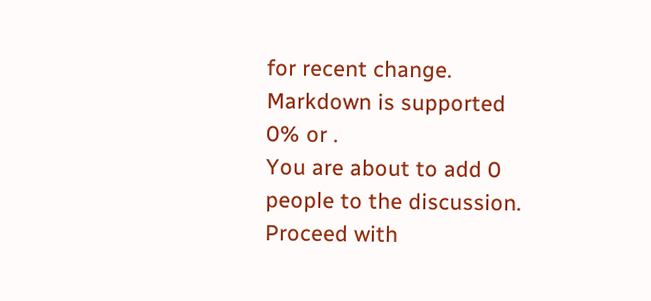for recent change.
Markdown is supported
0% or .
You are about to add 0 people to the discussion. Proceed with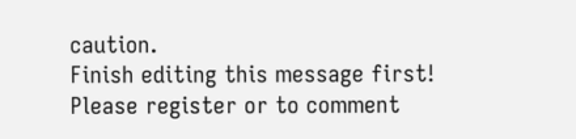caution.
Finish editing this message first!
Please register or to comment